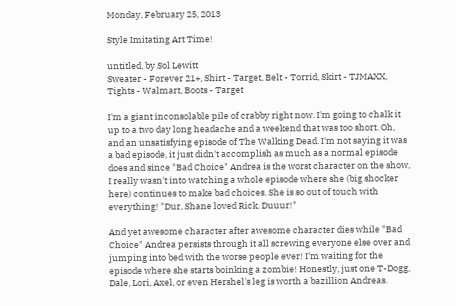Monday, February 25, 2013

Style Imitating Art Time!

untitled, by Sol Lewitt
Sweater - Forever 21+, Shirt - Target, Belt - Torrid, Skirt - TJMAXX, Tights - Walmart, Boots - Target

I'm a giant inconsolable pile of crabby right now. I'm going to chalk it up to a two day long headache and a weekend that was too short. Oh, and an unsatisfying episode of The Walking Dead. I'm not saying it was a bad episode, it just didn't accomplish as much as a normal episode does and since "Bad Choice" Andrea is the worst character on the show, I really wasn't into watching a whole episode where she (big shocker here) continues to make bad choices. She is so out of touch with everything! "Dur, Shane loved Rick. Duuur!"

And yet awesome character after awesome character dies while "Bad Choice" Andrea persists through it all screwing everyone else over and jumping into bed with the worse people ever! I'm waiting for the episode where she starts boinking a zombie! Honestly, just one T-Dogg, Dale, Lori, Axel, or even Hershel's leg is worth a bazillion Andreas.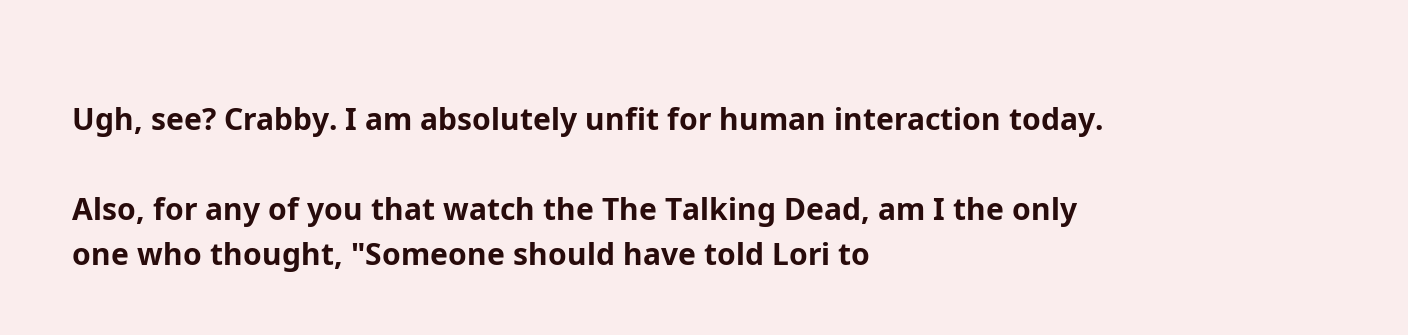Ugh, see? Crabby. I am absolutely unfit for human interaction today.

Also, for any of you that watch the The Talking Dead, am I the only one who thought, "Someone should have told Lori to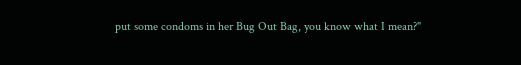put some condoms in her Bug Out Bag, you know what I mean?"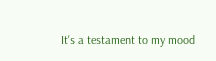It's a testament to my mood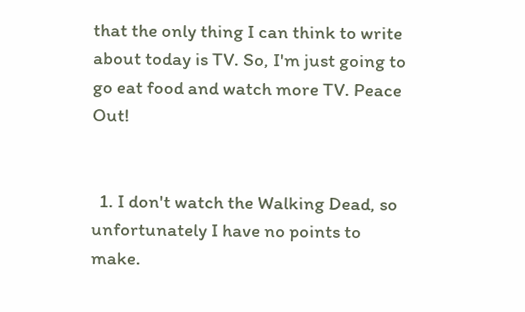that the only thing I can think to write about today is TV. So, I'm just going to go eat food and watch more TV. Peace Out!


  1. I don't watch the Walking Dead, so unfortunately I have no points to make.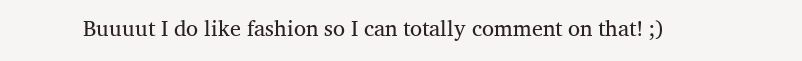Buuuut I do like fashion so I can totally comment on that! ;)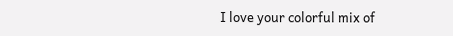I love your colorful mix of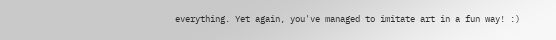everything. Yet again, you've managed to imitate art in a fun way! :)